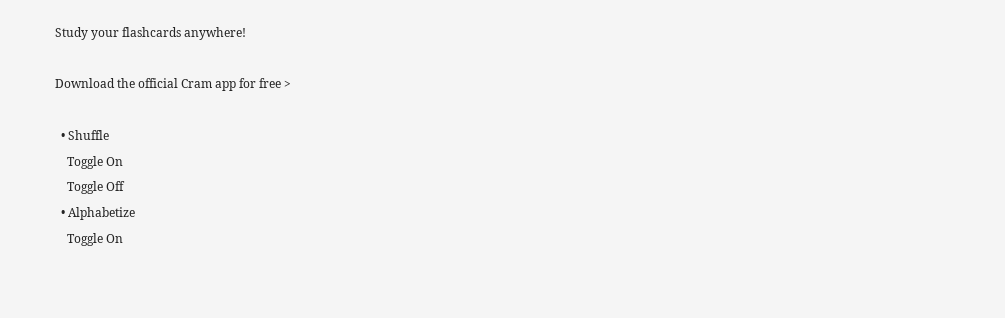Study your flashcards anywhere!

Download the official Cram app for free >

  • Shuffle
    Toggle On
    Toggle Off
  • Alphabetize
    Toggle On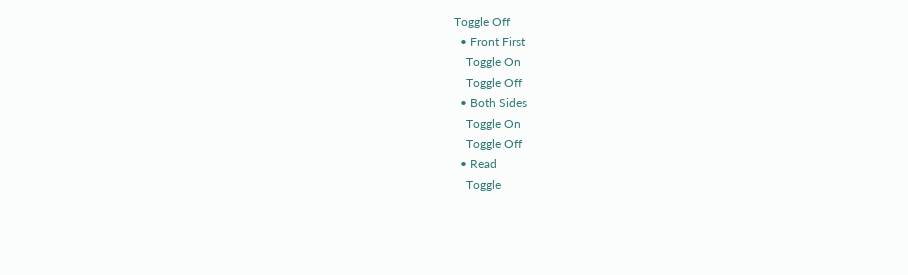Toggle Off
  • Front First
    Toggle On
    Toggle Off
  • Both Sides
    Toggle On
    Toggle Off
  • Read
    Toggle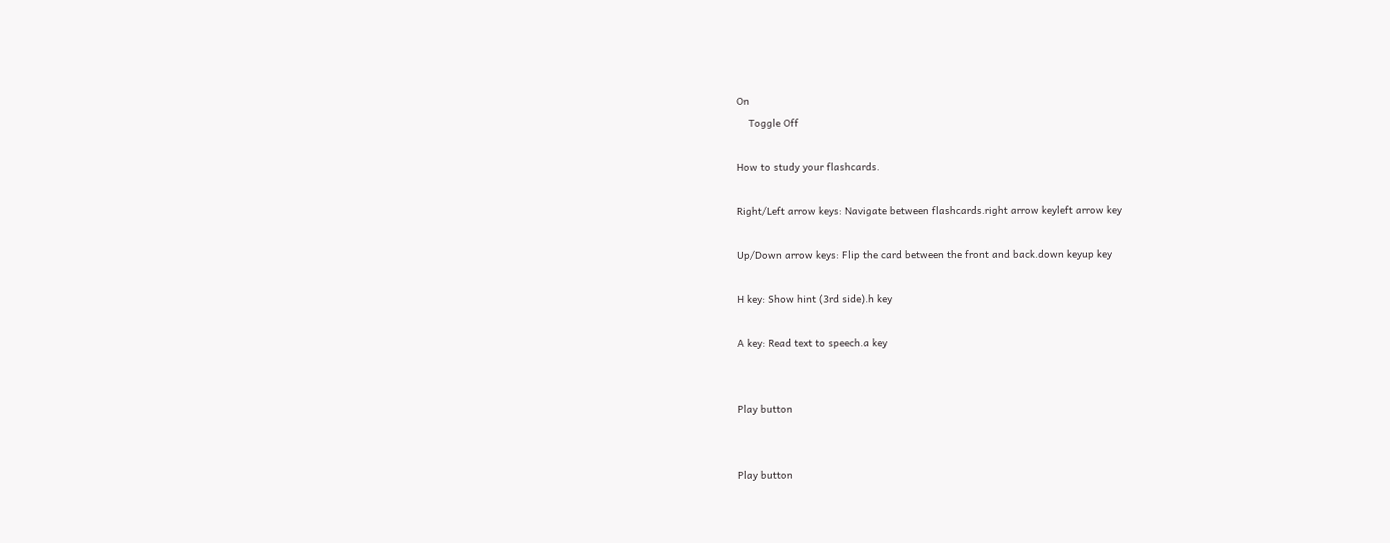On
    Toggle Off

How to study your flashcards.

Right/Left arrow keys: Navigate between flashcards.right arrow keyleft arrow key

Up/Down arrow keys: Flip the card between the front and back.down keyup key

H key: Show hint (3rd side).h key

A key: Read text to speech.a key


Play button


Play button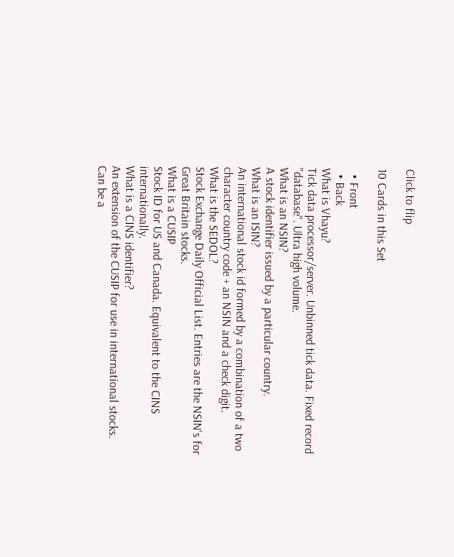Click to flip

10 Cards in this Set

  • Front
  • Back
What is Vhayu?
Tick data processor/server. Unbinned tick data. Fixed record "database". Ultra high volume.
What is an NSIN?
A stock identifier issued by a particular country.
What is an ISIN?
An international stock id formed by a combination of a two character country code + an NSIN and a check digit.
What is the SEDOL?
Stock Exchange Daily Official List. Entries are the NSIN's for Great Britain stocks.
What is a CUSIP
Stock ID for US and Canada. Equivalent to the CINS internationally.
What is a CINS identifier?
An extension of the CUSIP for use in international stocks. Can be a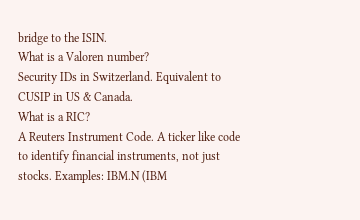bridge to the ISIN.
What is a Valoren number?
Security IDs in Switzerland. Equivalent to CUSIP in US & Canada.
What is a RIC?
A Reuters Instrument Code. A ticker like code to identify financial instruments, not just stocks. Examples: IBM.N (IBM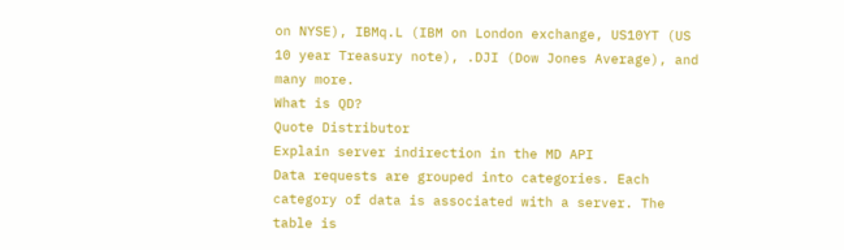on NYSE), IBMq.L (IBM on London exchange, US10YT (US 10 year Treasury note), .DJI (Dow Jones Average), and many more.
What is QD?
Quote Distributor
Explain server indirection in the MD API
Data requests are grouped into categories. Each category of data is associated with a server. The table is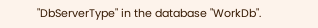"DbServerType" in the database "WorkDb".